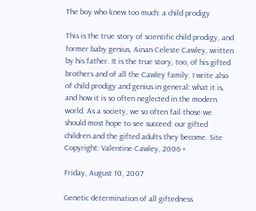The boy who knew too much: a child prodigy

This is the true story of scientific child prodigy, and former baby genius, Ainan Celeste Cawley, written by his father. It is the true story, too, of his gifted brothers and of all the Cawley family. I write also of child prodigy and genius in general: what it is, and how it is so often neglected in the modern world. As a society, we so often fail those we should most hope to see succeed: our gifted children and the gifted adults they become. Site Copyright: Valentine Cawley, 2006 +

Friday, August 10, 2007

Genetic determination of all giftedness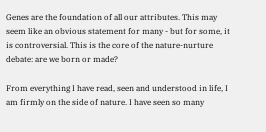Genes are the foundation of all our attributes. This may seem like an obvious statement for many - but for some, it is controversial. This is the core of the nature-nurture debate: are we born or made?

From everything I have read, seen and understood in life, I am firmly on the side of nature. I have seen so many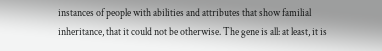instances of people with abilities and attributes that show familial inheritance, that it could not be otherwise. The gene is all: at least, it is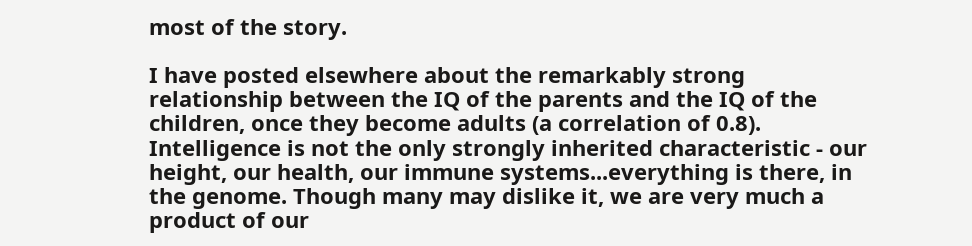most of the story.

I have posted elsewhere about the remarkably strong relationship between the IQ of the parents and the IQ of the children, once they become adults (a correlation of 0.8). Intelligence is not the only strongly inherited characteristic - our height, our health, our immune systems...everything is there, in the genome. Though many may dislike it, we are very much a product of our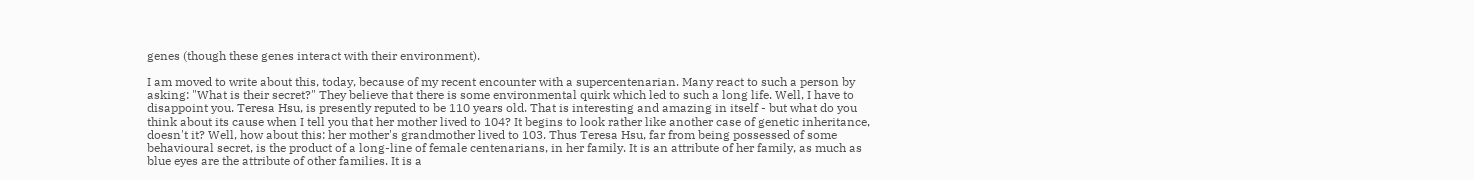genes (though these genes interact with their environment).

I am moved to write about this, today, because of my recent encounter with a supercentenarian. Many react to such a person by asking: "What is their secret?" They believe that there is some environmental quirk which led to such a long life. Well, I have to disappoint you. Teresa Hsu, is presently reputed to be 110 years old. That is interesting and amazing in itself - but what do you think about its cause when I tell you that her mother lived to 104? It begins to look rather like another case of genetic inheritance, doesn't it? Well, how about this: her mother's grandmother lived to 103. Thus Teresa Hsu, far from being possessed of some behavioural secret, is the product of a long-line of female centenarians, in her family. It is an attribute of her family, as much as blue eyes are the attribute of other families. It is a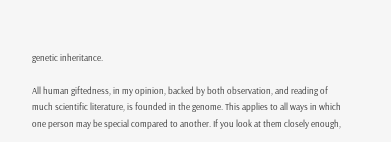genetic inheritance.

All human giftedness, in my opinion, backed by both observation, and reading of much scientific literature, is founded in the genome. This applies to all ways in which one person may be special compared to another. If you look at them closely enough,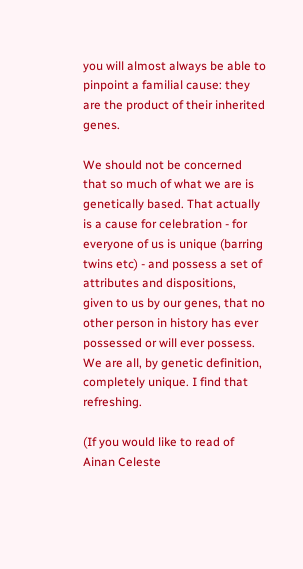you will almost always be able to pinpoint a familial cause: they are the product of their inherited genes.

We should not be concerned that so much of what we are is genetically based. That actually is a cause for celebration - for everyone of us is unique (barring twins etc) - and possess a set of attributes and dispositions, given to us by our genes, that no other person in history has ever possessed or will ever possess. We are all, by genetic definition, completely unique. I find that refreshing.

(If you would like to read of Ainan Celeste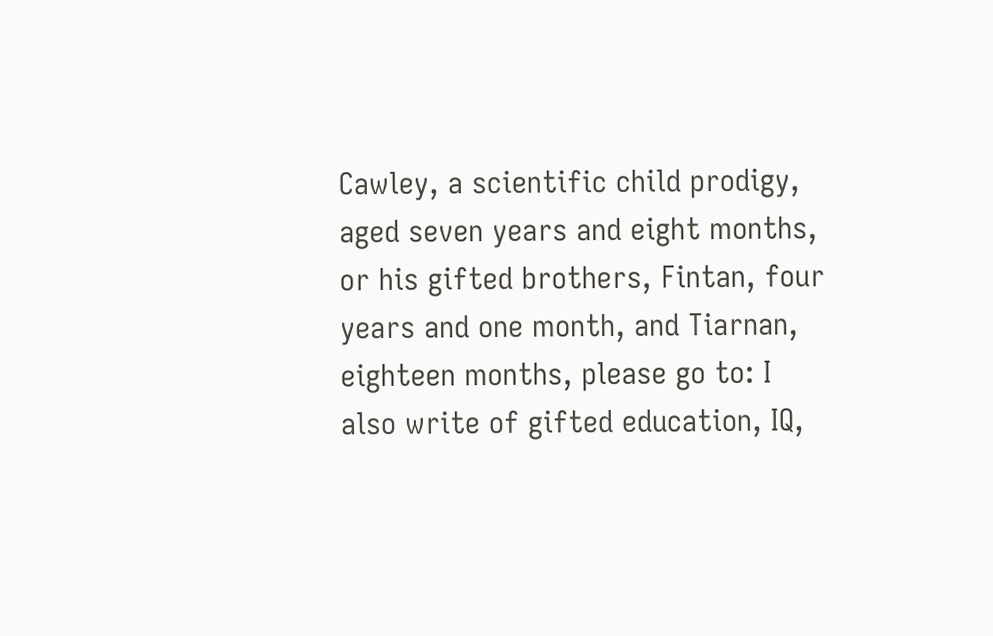Cawley, a scientific child prodigy, aged seven years and eight months, or his gifted brothers, Fintan, four years and one month, and Tiarnan, eighteen months, please go to: I also write of gifted education, IQ,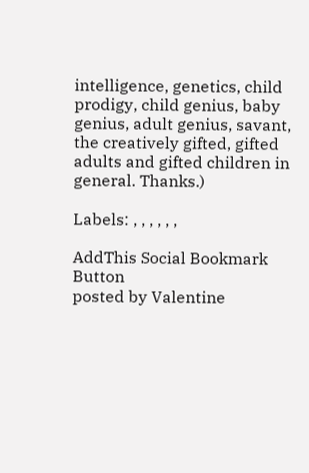intelligence, genetics, child prodigy, child genius, baby genius, adult genius, savant, the creatively gifted, gifted adults and gifted children in general. Thanks.)

Labels: , , , , , ,

AddThis Social Bookmark Button
posted by Valentine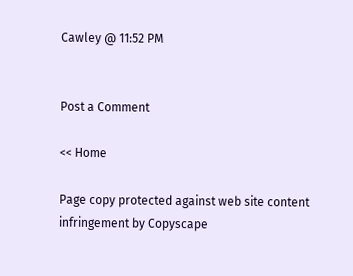Cawley @ 11:52 PM


Post a Comment

<< Home

Page copy protected against web site content infringement by Copyscape